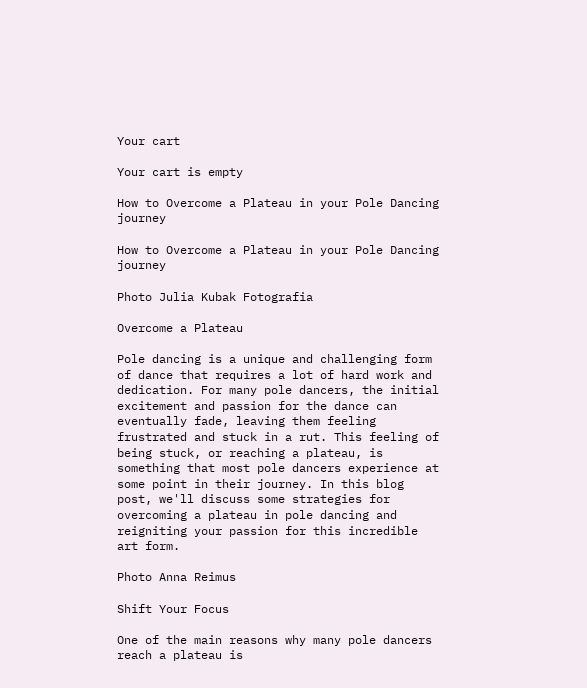Your cart

Your cart is empty

How to Overcome a Plateau in your Pole Dancing journey

How to Overcome a Plateau in your Pole Dancing journey

Photo Julia Kubak Fotografia

Overcome a Plateau

Pole dancing is a unique and challenging form of dance that requires a lot of hard work and dedication. For many pole dancers, the initial excitement and passion for the dance can eventually fade, leaving them feeling frustrated and stuck in a rut. This feeling of being stuck, or reaching a plateau, is something that most pole dancers experience at some point in their journey. In this blog post, we'll discuss some strategies for overcoming a plateau in pole dancing and reigniting your passion for this incredible art form.

Photo Anna Reimus

Shift Your Focus

One of the main reasons why many pole dancers reach a plateau is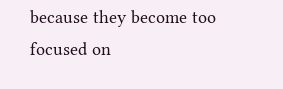because they become too focused on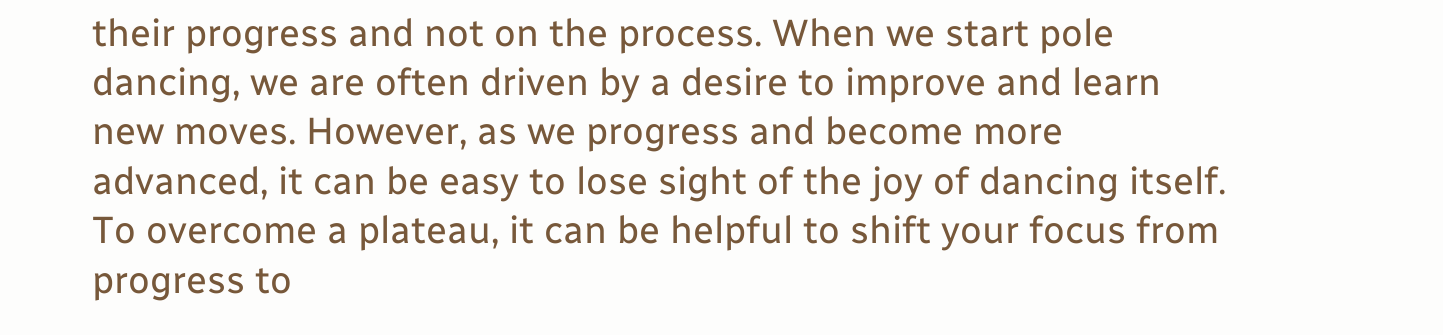their progress and not on the process. When we start pole dancing, we are often driven by a desire to improve and learn new moves. However, as we progress and become more advanced, it can be easy to lose sight of the joy of dancing itself. To overcome a plateau, it can be helpful to shift your focus from progress to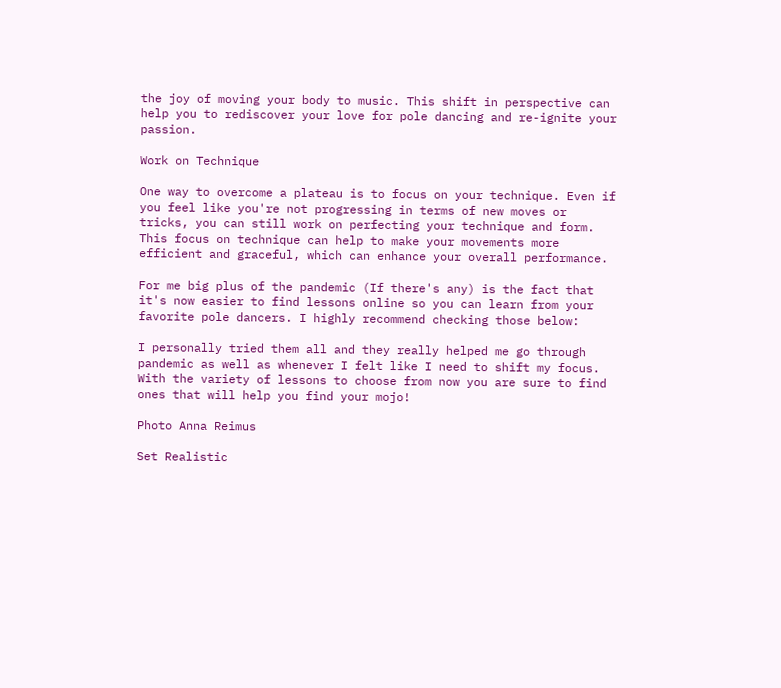the joy of moving your body to music. This shift in perspective can help you to rediscover your love for pole dancing and re-ignite your passion.

Work on Technique

One way to overcome a plateau is to focus on your technique. Even if you feel like you're not progressing in terms of new moves or tricks, you can still work on perfecting your technique and form. This focus on technique can help to make your movements more efficient and graceful, which can enhance your overall performance.

For me big plus of the pandemic (If there's any) is the fact that it's now easier to find lessons online so you can learn from your favorite pole dancers. I highly recommend checking those below:

I personally tried them all and they really helped me go through pandemic as well as whenever I felt like I need to shift my focus. With the variety of lessons to choose from now you are sure to find ones that will help you find your mojo!

Photo Anna Reimus

Set Realistic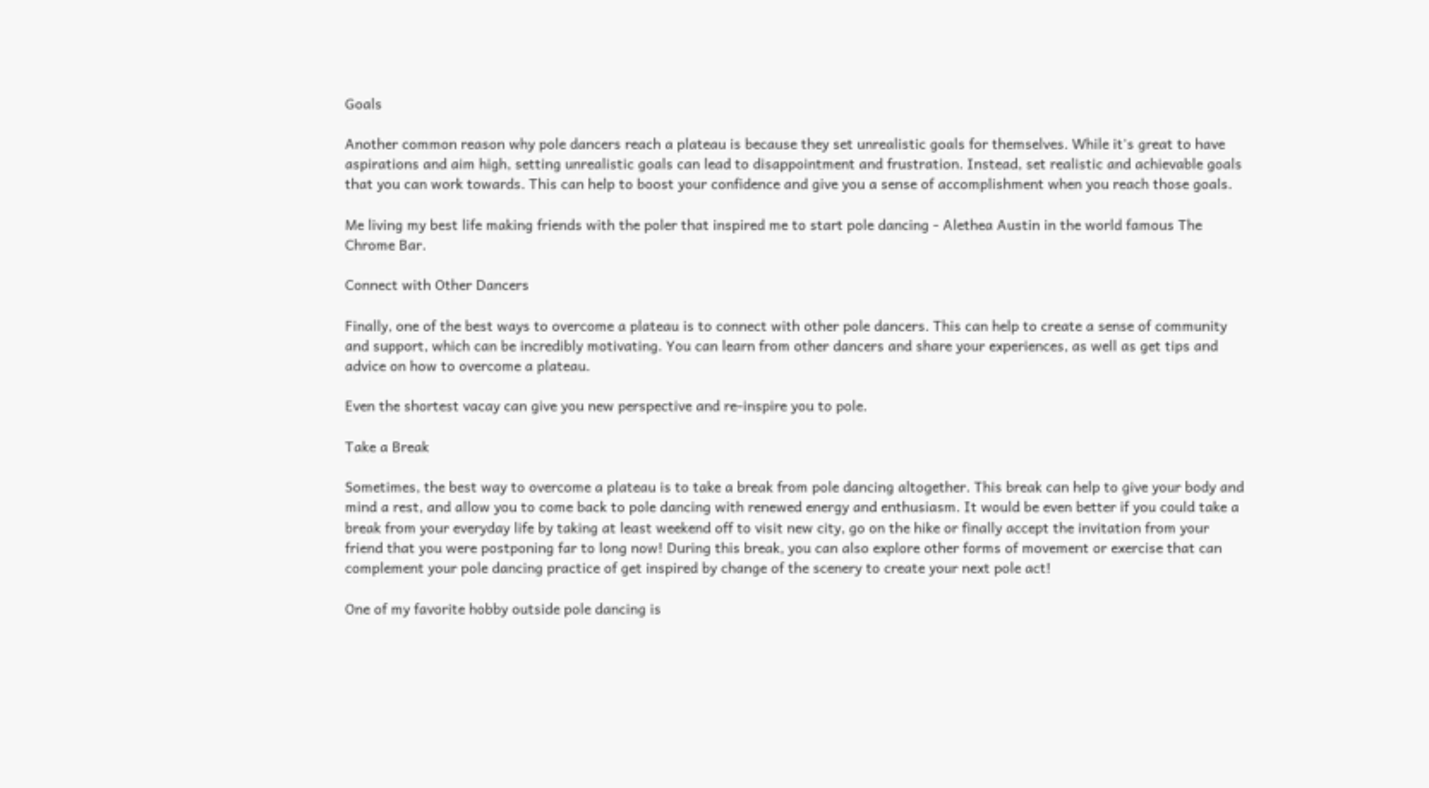Goals

Another common reason why pole dancers reach a plateau is because they set unrealistic goals for themselves. While it's great to have aspirations and aim high, setting unrealistic goals can lead to disappointment and frustration. Instead, set realistic and achievable goals that you can work towards. This can help to boost your confidence and give you a sense of accomplishment when you reach those goals.

Me living my best life making friends with the poler that inspired me to start pole dancing - Alethea Austin in the world famous The Chrome Bar.

Connect with Other Dancers

Finally, one of the best ways to overcome a plateau is to connect with other pole dancers. This can help to create a sense of community and support, which can be incredibly motivating. You can learn from other dancers and share your experiences, as well as get tips and advice on how to overcome a plateau.

Even the shortest vacay can give you new perspective and re-inspire you to pole.

Take a Break

Sometimes, the best way to overcome a plateau is to take a break from pole dancing altogether. This break can help to give your body and mind a rest, and allow you to come back to pole dancing with renewed energy and enthusiasm. It would be even better if you could take a break from your everyday life by taking at least weekend off to visit new city, go on the hike or finally accept the invitation from your friend that you were postponing far to long now! During this break, you can also explore other forms of movement or exercise that can complement your pole dancing practice of get inspired by change of the scenery to create your next pole act!

One of my favorite hobby outside pole dancing is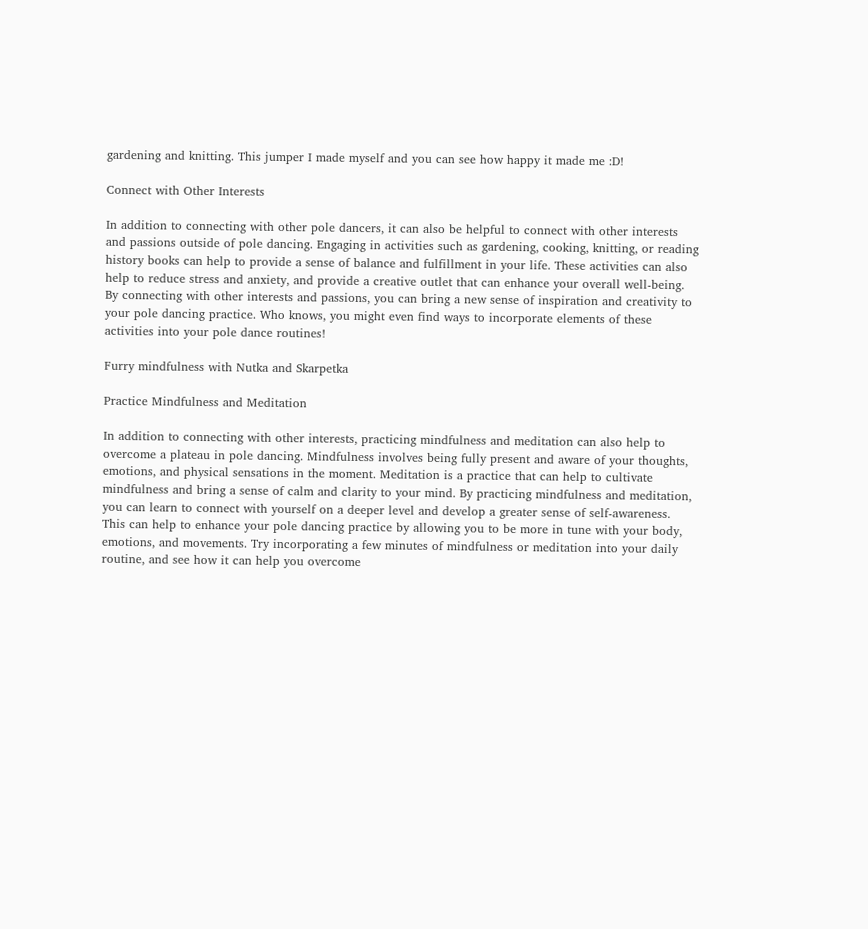gardening and knitting. This jumper I made myself and you can see how happy it made me :D!

Connect with Other Interests

In addition to connecting with other pole dancers, it can also be helpful to connect with other interests and passions outside of pole dancing. Engaging in activities such as gardening, cooking, knitting, or reading history books can help to provide a sense of balance and fulfillment in your life. These activities can also help to reduce stress and anxiety, and provide a creative outlet that can enhance your overall well-being. By connecting with other interests and passions, you can bring a new sense of inspiration and creativity to your pole dancing practice. Who knows, you might even find ways to incorporate elements of these activities into your pole dance routines!

Furry mindfulness with Nutka and Skarpetka

Practice Mindfulness and Meditation

In addition to connecting with other interests, practicing mindfulness and meditation can also help to overcome a plateau in pole dancing. Mindfulness involves being fully present and aware of your thoughts, emotions, and physical sensations in the moment. Meditation is a practice that can help to cultivate mindfulness and bring a sense of calm and clarity to your mind. By practicing mindfulness and meditation, you can learn to connect with yourself on a deeper level and develop a greater sense of self-awareness. This can help to enhance your pole dancing practice by allowing you to be more in tune with your body, emotions, and movements. Try incorporating a few minutes of mindfulness or meditation into your daily routine, and see how it can help you overcome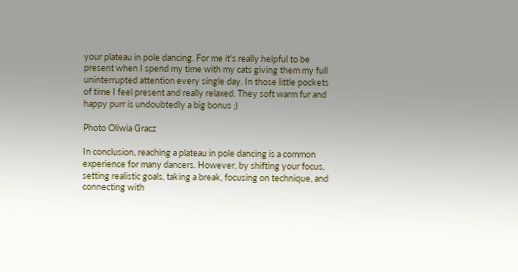your plateau in pole dancing. For me it's really helpful to be present when I spend my time with my cats giving them my full uninterrupted attention every single day. In those little pockets of time I feel present and really relaxed. They soft warm fur and happy purr is undoubtedly a big bonus ;)

Photo Oliwia Gracz

In conclusion, reaching a plateau in pole dancing is a common experience for many dancers. However, by shifting your focus, setting realistic goals, taking a break, focusing on technique, and connecting with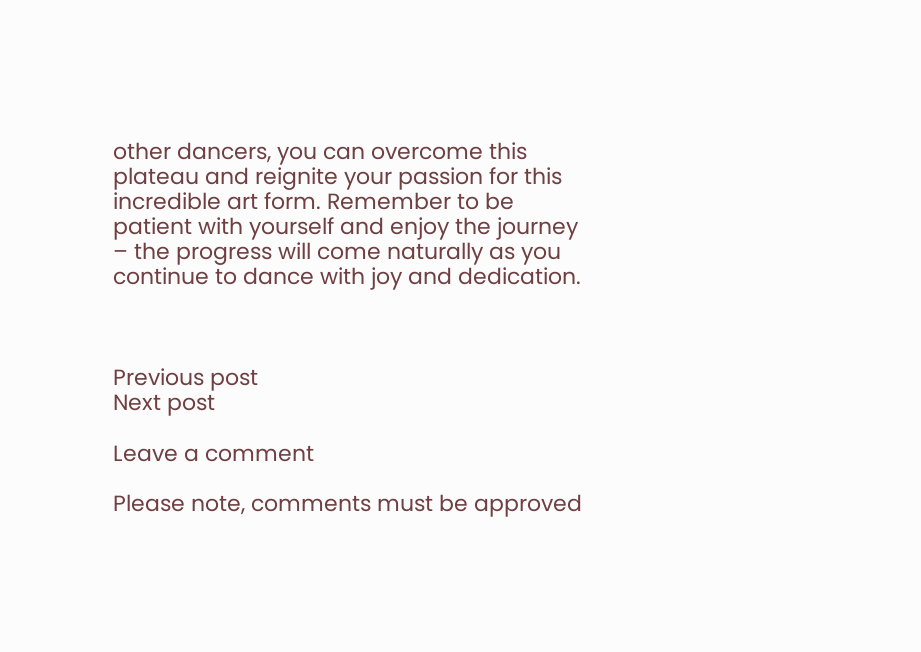other dancers, you can overcome this plateau and reignite your passion for this incredible art form. Remember to be patient with yourself and enjoy the journey – the progress will come naturally as you continue to dance with joy and dedication.



Previous post
Next post

Leave a comment

Please note, comments must be approved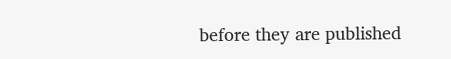before they are published